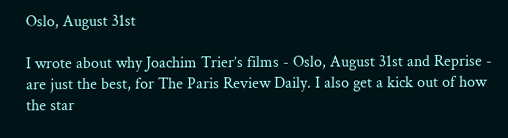Oslo, August 31st

I wrote about why Joachim Trier’s films - Oslo, August 31st and Reprise - are just the best, for The Paris Review Daily. I also get a kick out of how the star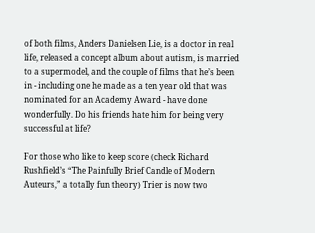of both films, Anders Danielsen Lie, is a doctor in real life, released a concept album about autism, is married to a supermodel, and the couple of films that he’s been in - including one he made as a ten year old that was nominated for an Academy Award - have done wonderfully. Do his friends hate him for being very successful at life?

For those who like to keep score (check Richard Rushfield’s “The Painfully Brief Candle of Modern Auteurs,” a totally fun theory) Trier is now two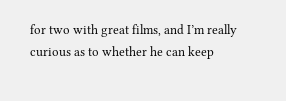for two with great films, and I’m really curious as to whether he can keep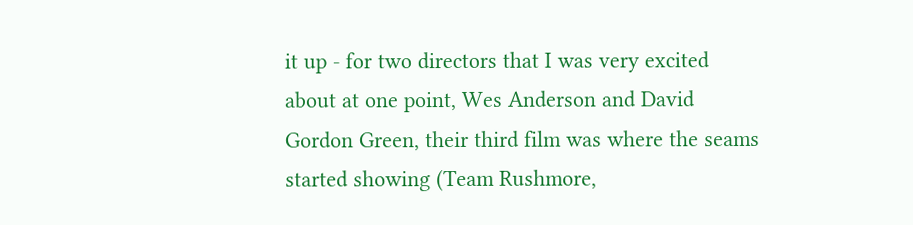it up - for two directors that I was very excited about at one point, Wes Anderson and David Gordon Green, their third film was where the seams started showing (Team Rushmore,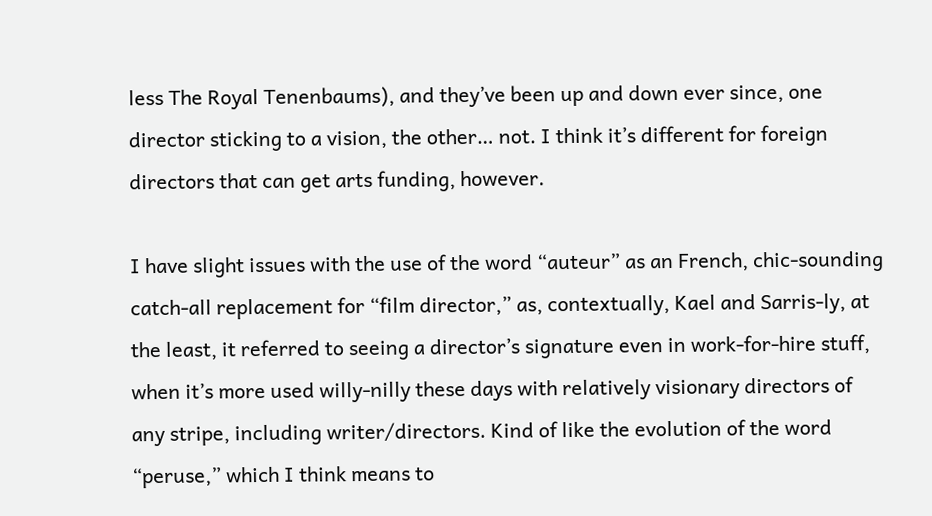less The Royal Tenenbaums), and they’ve been up and down ever since, one director sticking to a vision, the other… not. I think it’s different for foreign directors that can get arts funding, however.

I have slight issues with the use of the word “auteur” as an French, chic-sounding catch-all replacement for “film director,” as, contextually, Kael and Sarris-ly, at the least, it referred to seeing a director’s signature even in work-for-hire stuff, when it’s more used willy-nilly these days with relatively visionary directors of any stripe, including writer/directors. Kind of like the evolution of the word “peruse,” which I think means to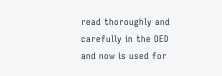read thoroughly and carefully in the OED and now is used for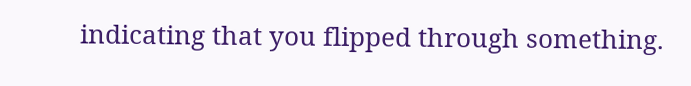indicating that you flipped through something.